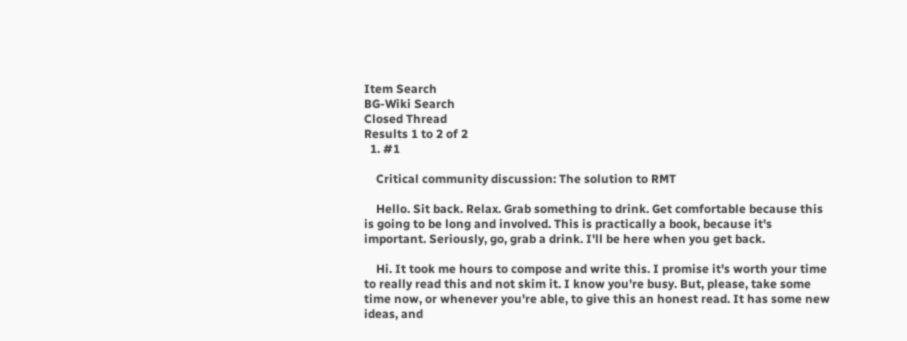Item Search
BG-Wiki Search
Closed Thread
Results 1 to 2 of 2
  1. #1

    Critical community discussion: The solution to RMT

    Hello. Sit back. Relax. Grab something to drink. Get comfortable because this is going to be long and involved. This is practically a book, because it's important. Seriously, go, grab a drink. I'll be here when you get back.

    Hi. It took me hours to compose and write this. I promise it's worth your time to really read this and not skim it. I know you're busy. But, please, take some time now, or whenever you're able, to give this an honest read. It has some new ideas, and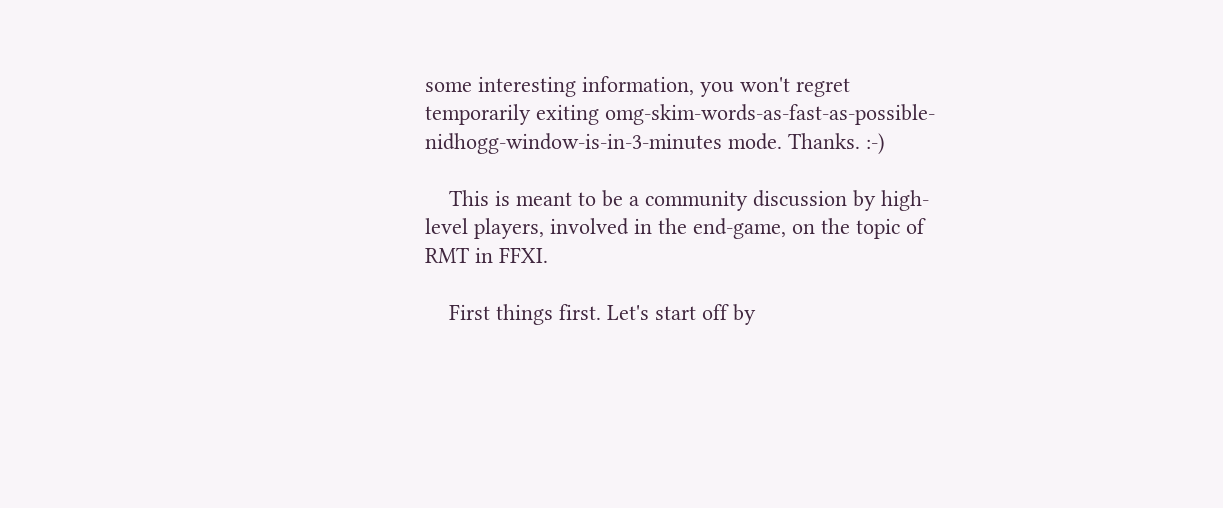some interesting information, you won't regret temporarily exiting omg-skim-words-as-fast-as-possible-nidhogg-window-is-in-3-minutes mode. Thanks. :-)

    This is meant to be a community discussion by high-level players, involved in the end-game, on the topic of RMT in FFXI.

    First things first. Let's start off by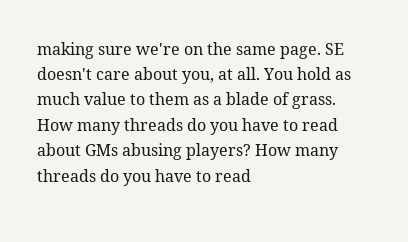making sure we're on the same page. SE doesn't care about you, at all. You hold as much value to them as a blade of grass. How many threads do you have to read about GMs abusing players? How many threads do you have to read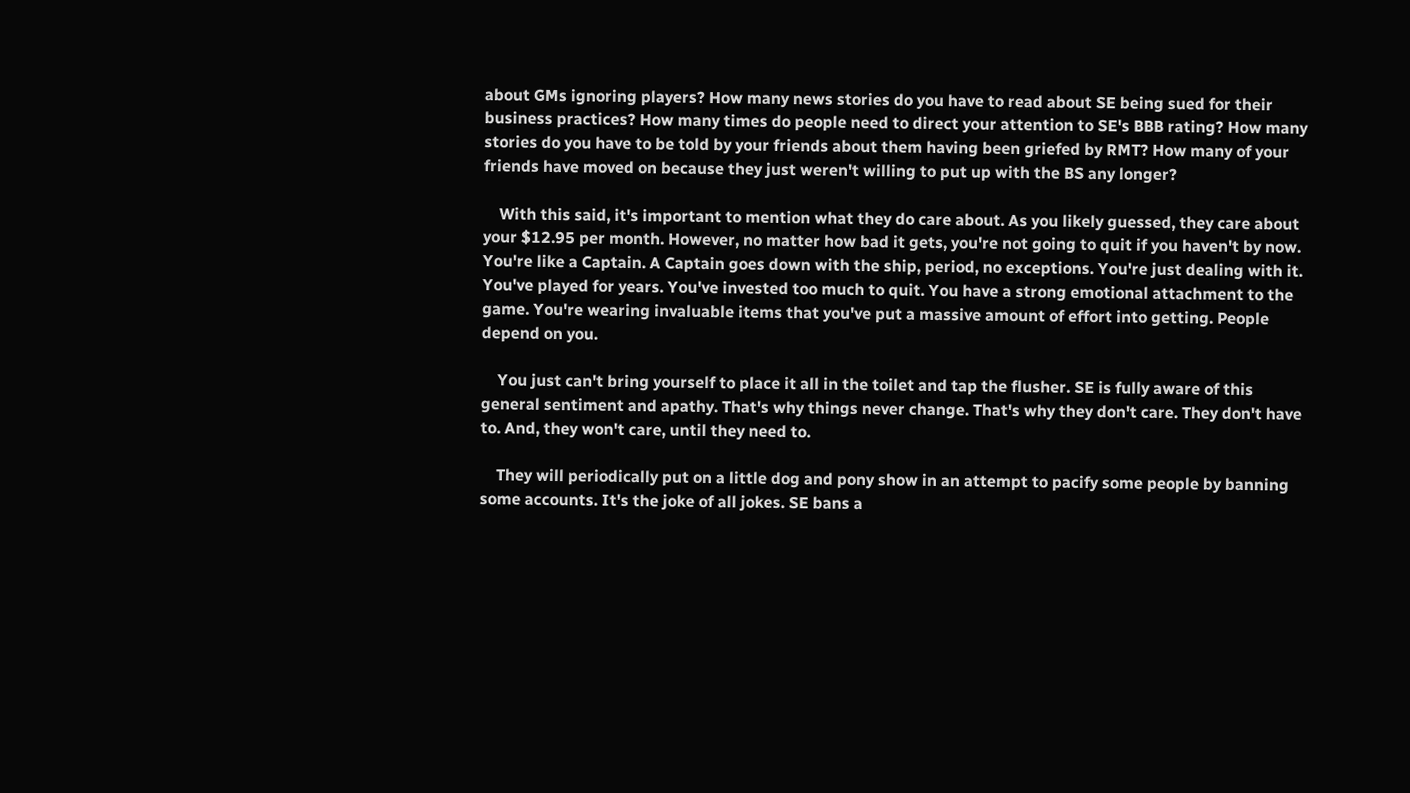about GMs ignoring players? How many news stories do you have to read about SE being sued for their business practices? How many times do people need to direct your attention to SE's BBB rating? How many stories do you have to be told by your friends about them having been griefed by RMT? How many of your friends have moved on because they just weren't willing to put up with the BS any longer?

    With this said, it's important to mention what they do care about. As you likely guessed, they care about your $12.95 per month. However, no matter how bad it gets, you're not going to quit if you haven't by now. You're like a Captain. A Captain goes down with the ship, period, no exceptions. You're just dealing with it. You've played for years. You've invested too much to quit. You have a strong emotional attachment to the game. You're wearing invaluable items that you've put a massive amount of effort into getting. People depend on you.

    You just can't bring yourself to place it all in the toilet and tap the flusher. SE is fully aware of this general sentiment and apathy. That's why things never change. That's why they don't care. They don't have to. And, they won't care, until they need to.

    They will periodically put on a little dog and pony show in an attempt to pacify some people by banning some accounts. It's the joke of all jokes. SE bans a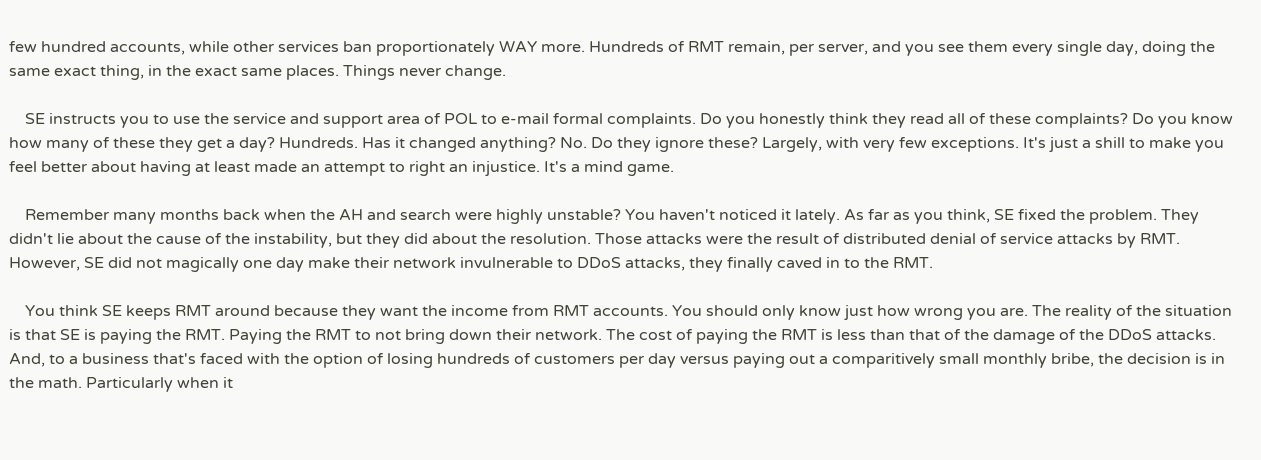few hundred accounts, while other services ban proportionately WAY more. Hundreds of RMT remain, per server, and you see them every single day, doing the same exact thing, in the exact same places. Things never change.

    SE instructs you to use the service and support area of POL to e-mail formal complaints. Do you honestly think they read all of these complaints? Do you know how many of these they get a day? Hundreds. Has it changed anything? No. Do they ignore these? Largely, with very few exceptions. It's just a shill to make you feel better about having at least made an attempt to right an injustice. It's a mind game.

    Remember many months back when the AH and search were highly unstable? You haven't noticed it lately. As far as you think, SE fixed the problem. They didn't lie about the cause of the instability, but they did about the resolution. Those attacks were the result of distributed denial of service attacks by RMT. However, SE did not magically one day make their network invulnerable to DDoS attacks, they finally caved in to the RMT.

    You think SE keeps RMT around because they want the income from RMT accounts. You should only know just how wrong you are. The reality of the situation is that SE is paying the RMT. Paying the RMT to not bring down their network. The cost of paying the RMT is less than that of the damage of the DDoS attacks. And, to a business that's faced with the option of losing hundreds of customers per day versus paying out a comparitively small monthly bribe, the decision is in the math. Particularly when it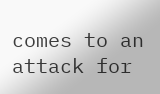comes to an attack for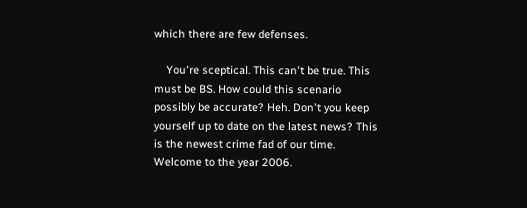which there are few defenses.

    You're sceptical. This can't be true. This must be BS. How could this scenario possibly be accurate? Heh. Don't you keep yourself up to date on the latest news? This is the newest crime fad of our time. Welcome to the year 2006.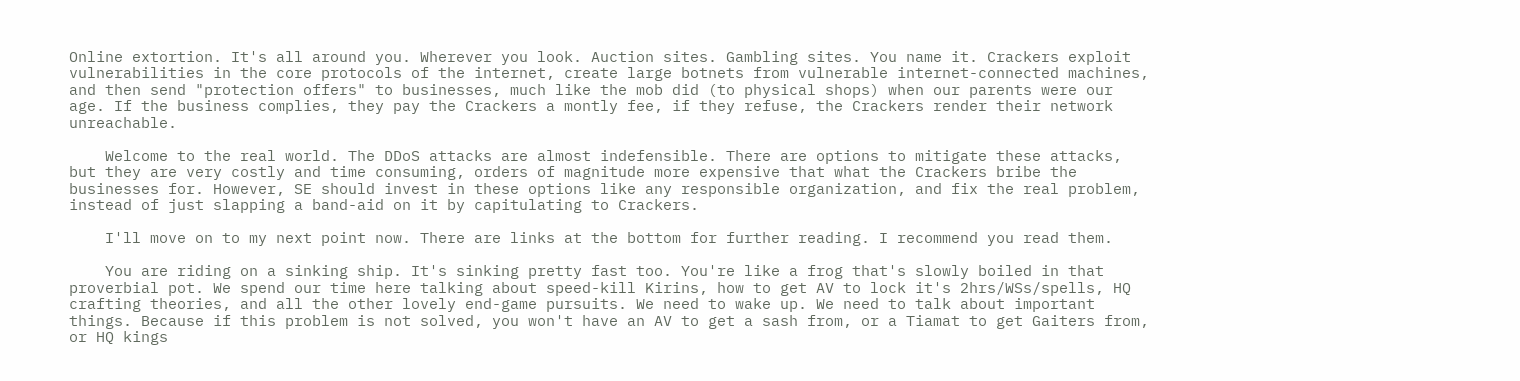Online extortion. It's all around you. Wherever you look. Auction sites. Gambling sites. You name it. Crackers exploit vulnerabilities in the core protocols of the internet, create large botnets from vulnerable internet-connected machines, and then send "protection offers" to businesses, much like the mob did (to physical shops) when our parents were our age. If the business complies, they pay the Crackers a montly fee, if they refuse, the Crackers render their network unreachable.

    Welcome to the real world. The DDoS attacks are almost indefensible. There are options to mitigate these attacks, but they are very costly and time consuming, orders of magnitude more expensive that what the Crackers bribe the businesses for. However, SE should invest in these options like any responsible organization, and fix the real problem, instead of just slapping a band-aid on it by capitulating to Crackers.

    I'll move on to my next point now. There are links at the bottom for further reading. I recommend you read them.

    You are riding on a sinking ship. It's sinking pretty fast too. You're like a frog that's slowly boiled in that proverbial pot. We spend our time here talking about speed-kill Kirins, how to get AV to lock it's 2hrs/WSs/spells, HQ crafting theories, and all the other lovely end-game pursuits. We need to wake up. We need to talk about important things. Because if this problem is not solved, you won't have an AV to get a sash from, or a Tiamat to get Gaiters from, or HQ kings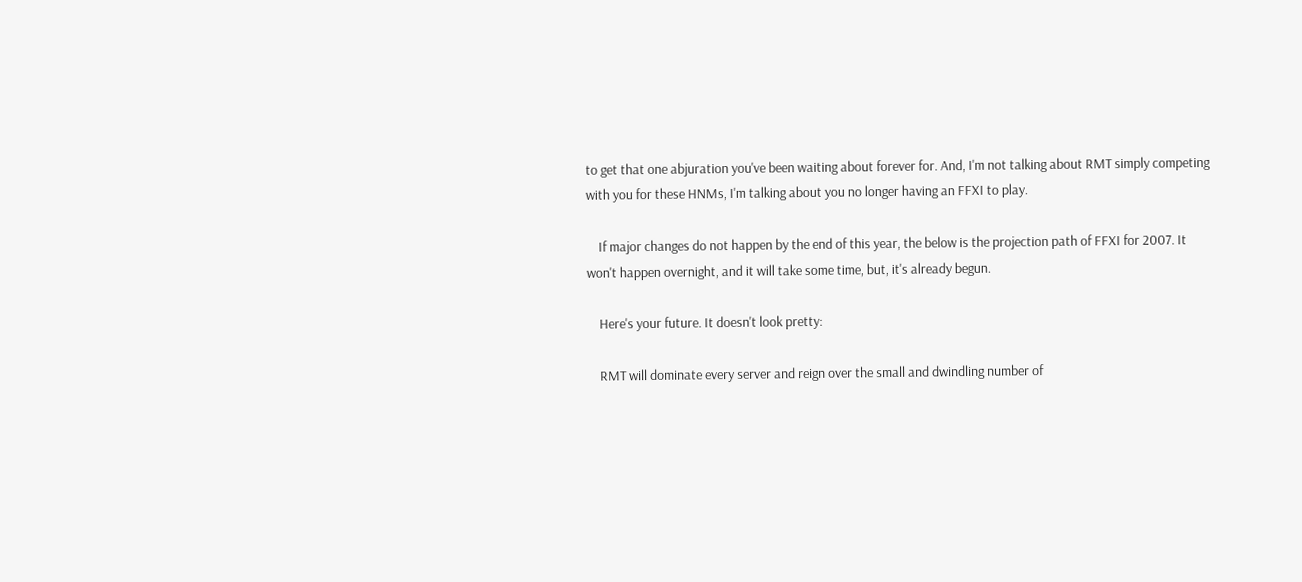to get that one abjuration you've been waiting about forever for. And, I'm not talking about RMT simply competing with you for these HNMs, I'm talking about you no longer having an FFXI to play.

    If major changes do not happen by the end of this year, the below is the projection path of FFXI for 2007. It won't happen overnight, and it will take some time, but, it's already begun.

    Here's your future. It doesn't look pretty:

    RMT will dominate every server and reign over the small and dwindling number of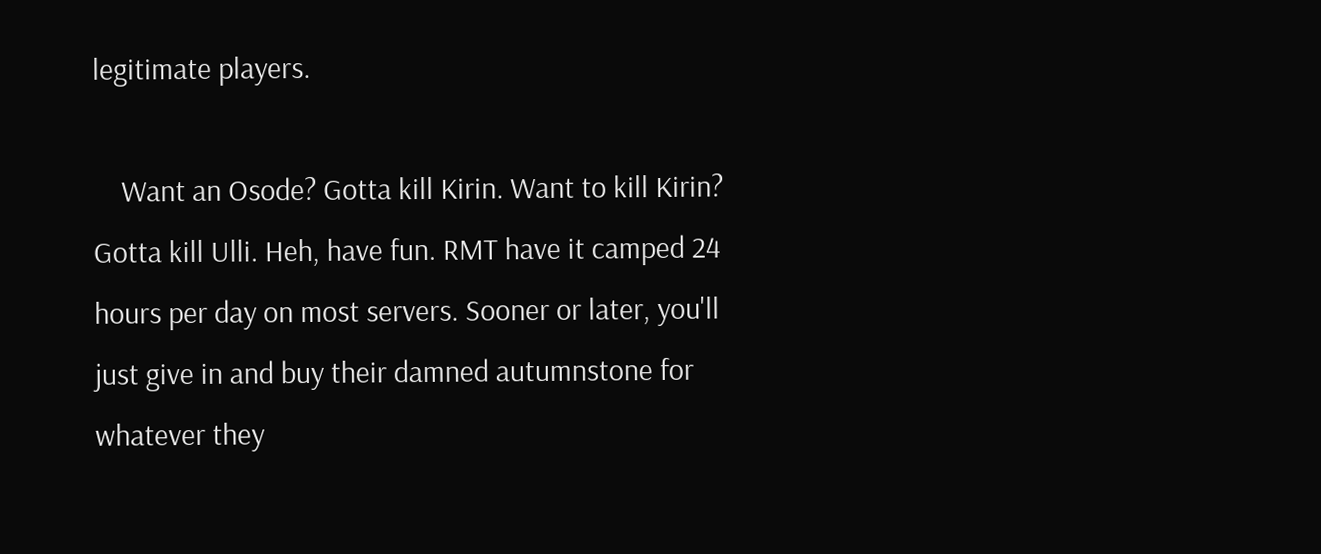legitimate players.

    Want an Osode? Gotta kill Kirin. Want to kill Kirin? Gotta kill Ulli. Heh, have fun. RMT have it camped 24 hours per day on most servers. Sooner or later, you'll just give in and buy their damned autumnstone for whatever they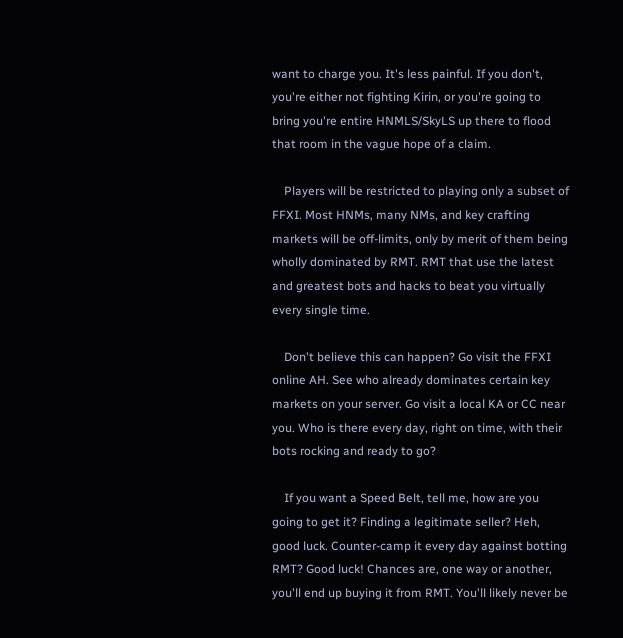want to charge you. It's less painful. If you don't, you're either not fighting Kirin, or you're going to bring you're entire HNMLS/SkyLS up there to flood that room in the vague hope of a claim.

    Players will be restricted to playing only a subset of FFXI. Most HNMs, many NMs, and key crafting markets will be off-limits, only by merit of them being wholly dominated by RMT. RMT that use the latest and greatest bots and hacks to beat you virtually every single time.

    Don't believe this can happen? Go visit the FFXI online AH. See who already dominates certain key markets on your server. Go visit a local KA or CC near you. Who is there every day, right on time, with their bots rocking and ready to go?

    If you want a Speed Belt, tell me, how are you going to get it? Finding a legitimate seller? Heh, good luck. Counter-camp it every day against botting RMT? Good luck! Chances are, one way or another, you'll end up buying it from RMT. You'll likely never be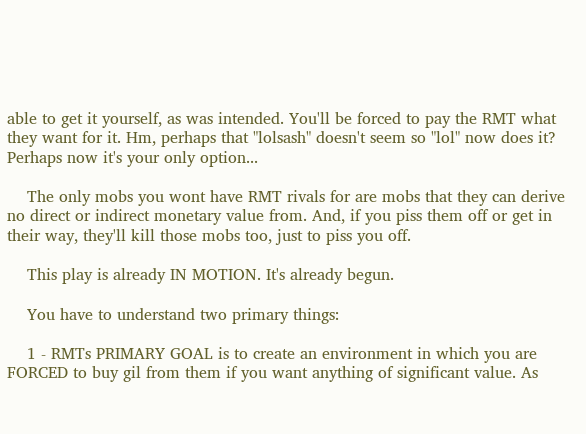able to get it yourself, as was intended. You'll be forced to pay the RMT what they want for it. Hm, perhaps that "lolsash" doesn't seem so "lol" now does it? Perhaps now it's your only option...

    The only mobs you wont have RMT rivals for are mobs that they can derive no direct or indirect monetary value from. And, if you piss them off or get in their way, they'll kill those mobs too, just to piss you off.

    This play is already IN MOTION. It's already begun.

    You have to understand two primary things:

    1 - RMTs PRIMARY GOAL is to create an environment in which you are FORCED to buy gil from them if you want anything of significant value. As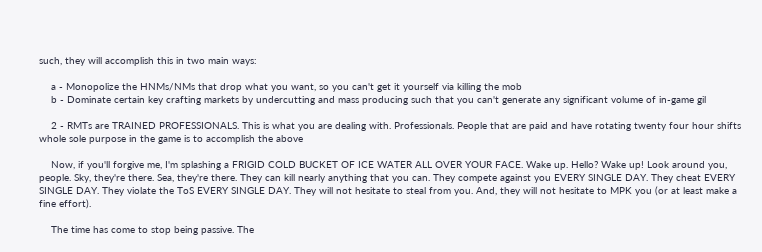such, they will accomplish this in two main ways:

    a - Monopolize the HNMs/NMs that drop what you want, so you can't get it yourself via killing the mob
    b - Dominate certain key crafting markets by undercutting and mass producing such that you can't generate any significant volume of in-game gil

    2 - RMTs are TRAINED PROFESSIONALS. This is what you are dealing with. Professionals. People that are paid and have rotating twenty four hour shifts whole sole purpose in the game is to accomplish the above

    Now, if you'll forgive me, I'm splashing a FRIGID COLD BUCKET OF ICE WATER ALL OVER YOUR FACE. Wake up. Hello? Wake up! Look around you, people. Sky, they're there. Sea, they're there. They can kill nearly anything that you can. They compete against you EVERY SINGLE DAY. They cheat EVERY SINGLE DAY. They violate the ToS EVERY SINGLE DAY. They will not hesitate to steal from you. And, they will not hesitate to MPK you (or at least make a fine effort).

    The time has come to stop being passive. The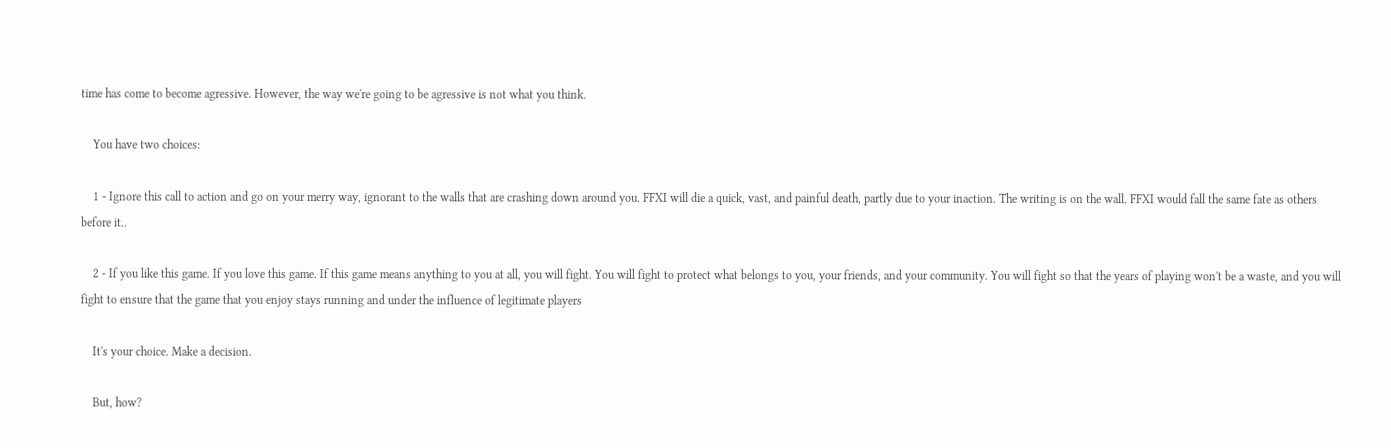time has come to become agressive. However, the way we're going to be agressive is not what you think.

    You have two choices:

    1 - Ignore this call to action and go on your merry way, ignorant to the walls that are crashing down around you. FFXI will die a quick, vast, and painful death, partly due to your inaction. The writing is on the wall. FFXI would fall the same fate as others before it..

    2 - If you like this game. If you love this game. If this game means anything to you at all, you will fight. You will fight to protect what belongs to you, your friends, and your community. You will fight so that the years of playing won't be a waste, and you will fight to ensure that the game that you enjoy stays running and under the influence of legitimate players

    It's your choice. Make a decision.

    But, how?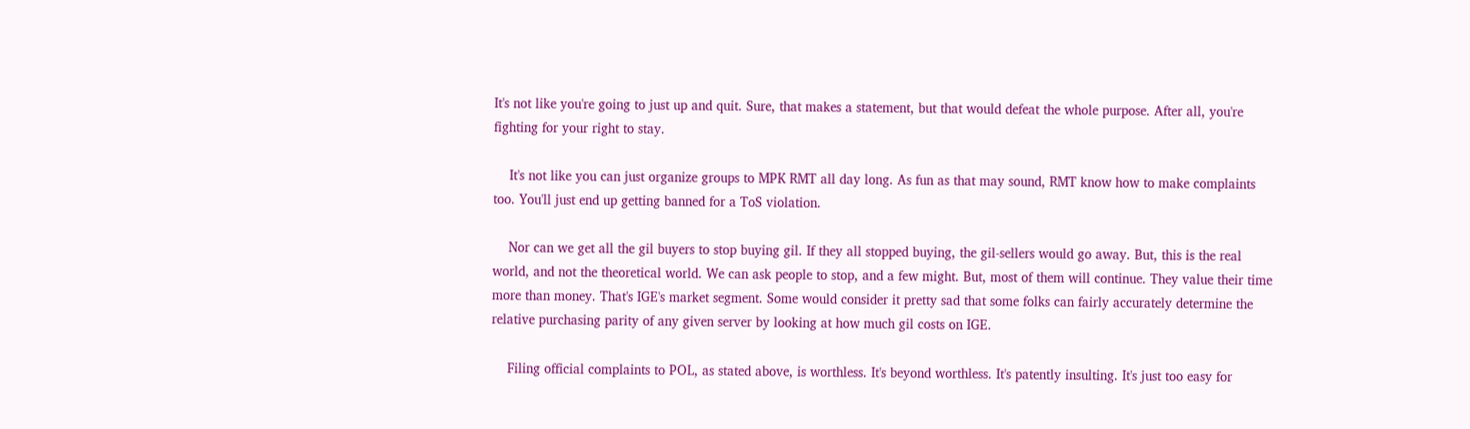It's not like you're going to just up and quit. Sure, that makes a statement, but that would defeat the whole purpose. After all, you're fighting for your right to stay.

    It's not like you can just organize groups to MPK RMT all day long. As fun as that may sound, RMT know how to make complaints too. You'll just end up getting banned for a ToS violation.

    Nor can we get all the gil buyers to stop buying gil. If they all stopped buying, the gil-sellers would go away. But, this is the real world, and not the theoretical world. We can ask people to stop, and a few might. But, most of them will continue. They value their time more than money. That's IGE's market segment. Some would consider it pretty sad that some folks can fairly accurately determine the relative purchasing parity of any given server by looking at how much gil costs on IGE.

    Filing official complaints to POL, as stated above, is worthless. It's beyond worthless. It's patently insulting. It's just too easy for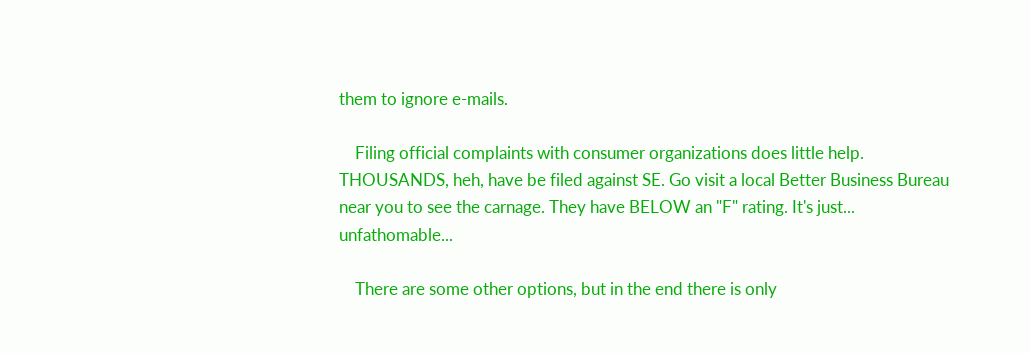them to ignore e-mails.

    Filing official complaints with consumer organizations does little help. THOUSANDS, heh, have be filed against SE. Go visit a local Better Business Bureau near you to see the carnage. They have BELOW an "F" rating. It's just... unfathomable...

    There are some other options, but in the end there is only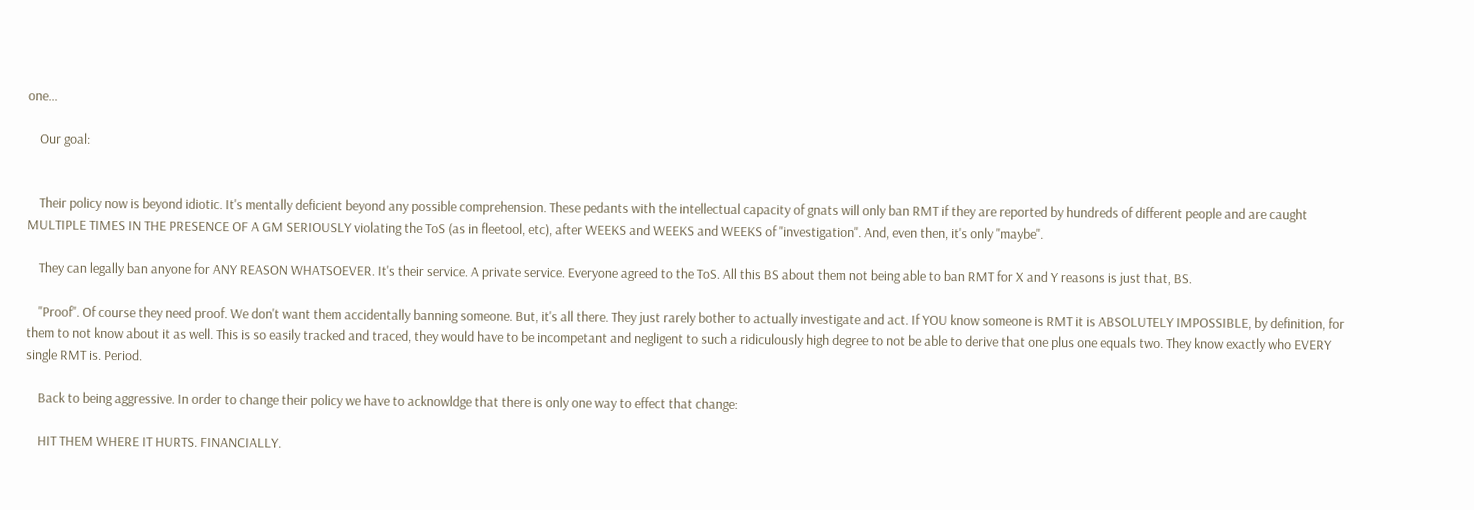one...

    Our goal:


    Their policy now is beyond idiotic. It's mentally deficient beyond any possible comprehension. These pedants with the intellectual capacity of gnats will only ban RMT if they are reported by hundreds of different people and are caught MULTIPLE TIMES IN THE PRESENCE OF A GM SERIOUSLY violating the ToS (as in fleetool, etc), after WEEKS and WEEKS and WEEKS of "investigation". And, even then, it's only "maybe".

    They can legally ban anyone for ANY REASON WHATSOEVER. It's their service. A private service. Everyone agreed to the ToS. All this BS about them not being able to ban RMT for X and Y reasons is just that, BS.

    "Proof". Of course they need proof. We don't want them accidentally banning someone. But, it's all there. They just rarely bother to actually investigate and act. If YOU know someone is RMT it is ABSOLUTELY IMPOSSIBLE, by definition, for them to not know about it as well. This is so easily tracked and traced, they would have to be incompetant and negligent to such a ridiculously high degree to not be able to derive that one plus one equals two. They know exactly who EVERY single RMT is. Period.

    Back to being aggressive. In order to change their policy we have to acknowldge that there is only one way to effect that change:

    HIT THEM WHERE IT HURTS. FINANCIALLY.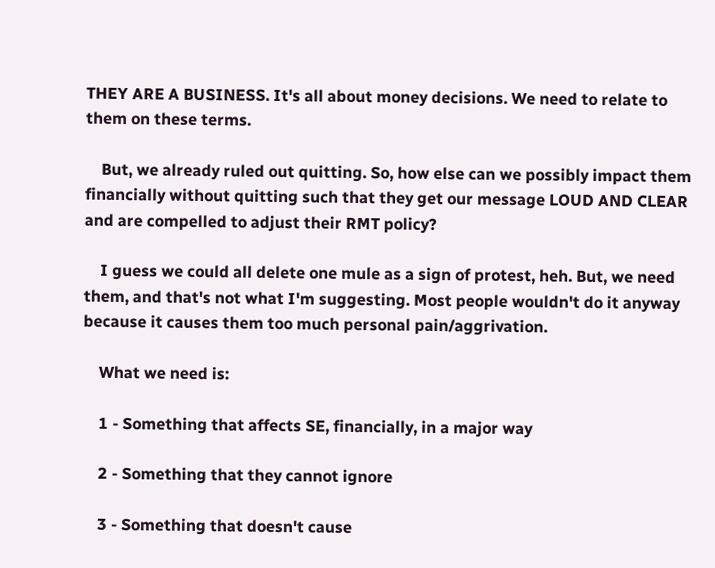THEY ARE A BUSINESS. It's all about money decisions. We need to relate to them on these terms.

    But, we already ruled out quitting. So, how else can we possibly impact them financially without quitting such that they get our message LOUD AND CLEAR and are compelled to adjust their RMT policy?

    I guess we could all delete one mule as a sign of protest, heh. But, we need them, and that's not what I'm suggesting. Most people wouldn't do it anyway because it causes them too much personal pain/aggrivation.

    What we need is:

    1 - Something that affects SE, financially, in a major way

    2 - Something that they cannot ignore

    3 - Something that doesn't cause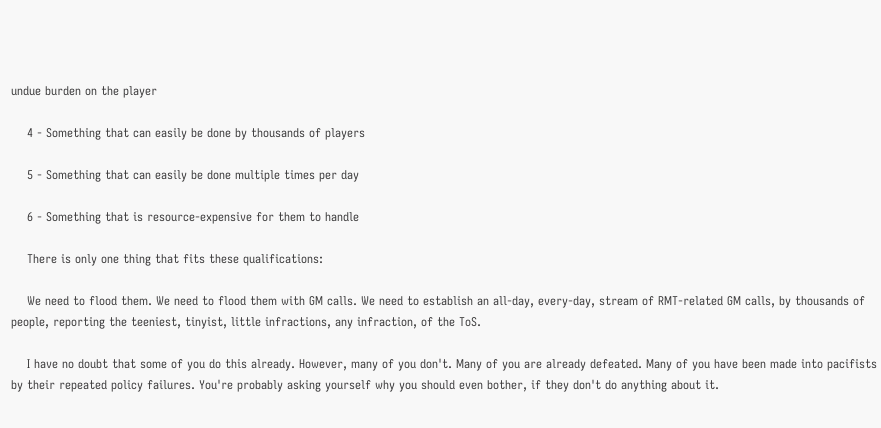undue burden on the player

    4 - Something that can easily be done by thousands of players

    5 - Something that can easily be done multiple times per day

    6 - Something that is resource-expensive for them to handle

    There is only one thing that fits these qualifications:

    We need to flood them. We need to flood them with GM calls. We need to establish an all-day, every-day, stream of RMT-related GM calls, by thousands of people, reporting the teeniest, tinyist, little infractions, any infraction, of the ToS.

    I have no doubt that some of you do this already. However, many of you don't. Many of you are already defeated. Many of you have been made into pacifists by their repeated policy failures. You're probably asking yourself why you should even bother, if they don't do anything about it.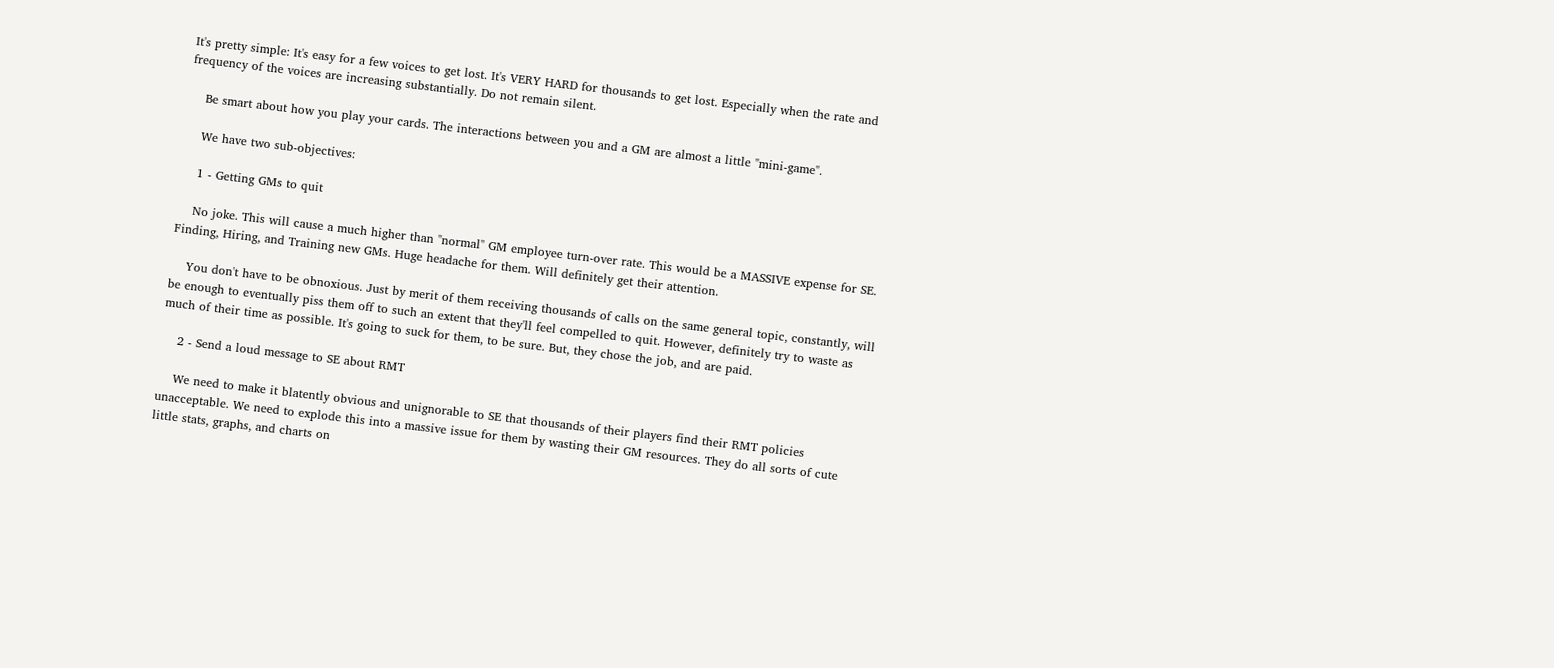It's pretty simple: It's easy for a few voices to get lost. It's VERY HARD for thousands to get lost. Especially when the rate and frequency of the voices are increasing substantially. Do not remain silent.

    Be smart about how you play your cards. The interactions between you and a GM are almost a little "mini-game".

    We have two sub-objectives:

    1 - Getting GMs to quit

    No joke. This will cause a much higher than "normal" GM employee turn-over rate. This would be a MASSIVE expense for SE. Finding, Hiring, and Training new GMs. Huge headache for them. Will definitely get their attention.

    You don't have to be obnoxious. Just by merit of them receiving thousands of calls on the same general topic, constantly, will be enough to eventually piss them off to such an extent that they'll feel compelled to quit. However, definitely try to waste as much of their time as possible. It's going to suck for them, to be sure. But, they chose the job, and are paid.

    2 - Send a loud message to SE about RMT

    We need to make it blatently obvious and unignorable to SE that thousands of their players find their RMT policies unacceptable. We need to explode this into a massive issue for them by wasting their GM resources. They do all sorts of cute little stats, graphs, and charts on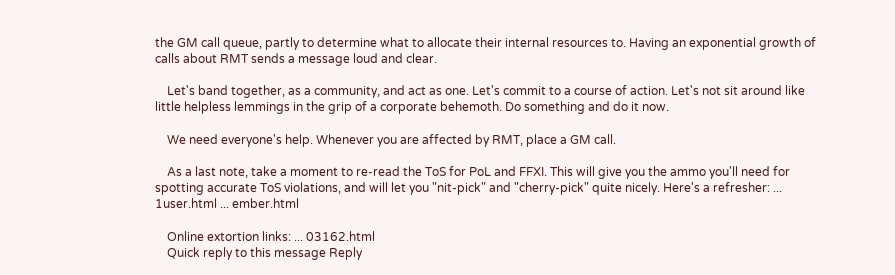the GM call queue, partly to determine what to allocate their internal resources to. Having an exponential growth of calls about RMT sends a message loud and clear.

    Let's band together, as a community, and act as one. Let's commit to a course of action. Let's not sit around like little helpless lemmings in the grip of a corporate behemoth. Do something and do it now.

    We need everyone's help. Whenever you are affected by RMT, place a GM call.

    As a last note, take a moment to re-read the ToS for PoL and FFXI. This will give you the ammo you'll need for spotting accurate ToS violations, and will let you "nit-pick" and "cherry-pick" quite nicely. Here's a refresher: ... 1user.html ... ember.html

    Online extortion links: ... 03162.html
    Quick reply to this message Reply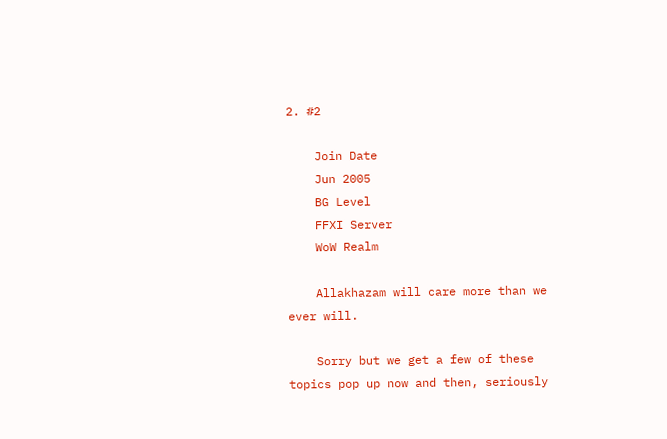2. #2

    Join Date
    Jun 2005
    BG Level
    FFXI Server
    WoW Realm

    Allakhazam will care more than we ever will.

    Sorry but we get a few of these topics pop up now and then, seriously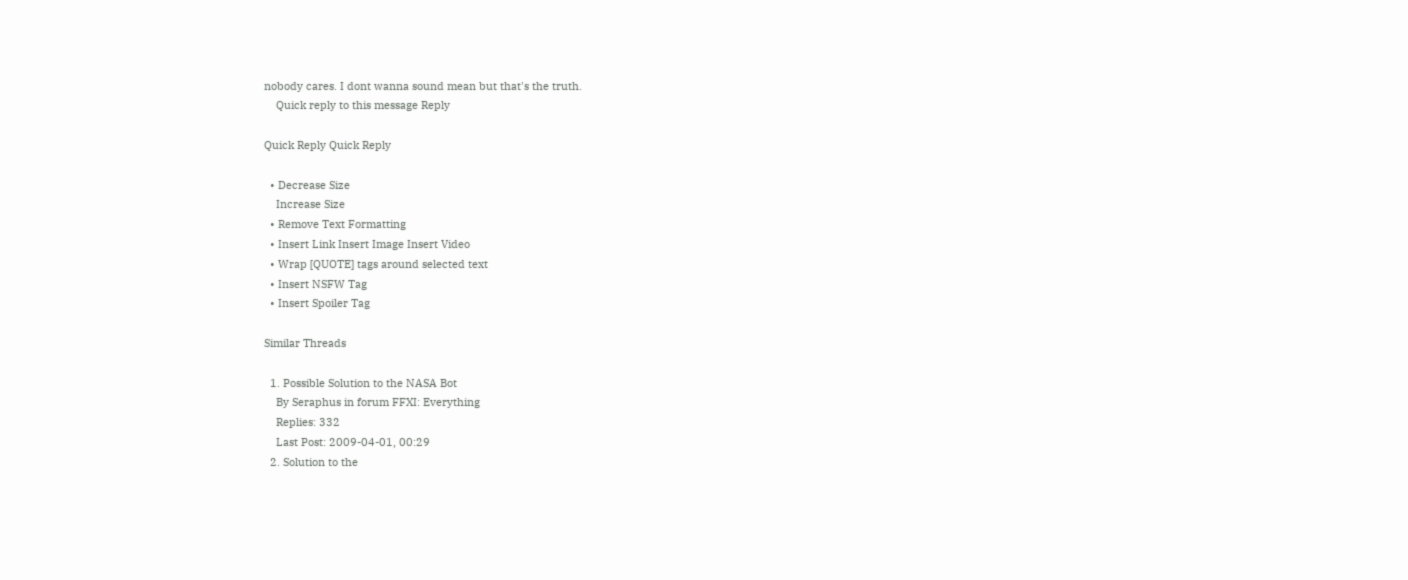nobody cares. I dont wanna sound mean but that's the truth.
    Quick reply to this message Reply

Quick Reply Quick Reply

  • Decrease Size
    Increase Size
  • Remove Text Formatting
  • Insert Link Insert Image Insert Video
  • Wrap [QUOTE] tags around selected text
  • Insert NSFW Tag
  • Insert Spoiler Tag

Similar Threads

  1. Possible Solution to the NASA Bot
    By Seraphus in forum FFXI: Everything
    Replies: 332
    Last Post: 2009-04-01, 00:29
  2. Solution to the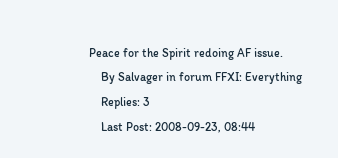Peace for the Spirit redoing AF issue.
    By Salvager in forum FFXI: Everything
    Replies: 3
    Last Post: 2008-09-23, 08:44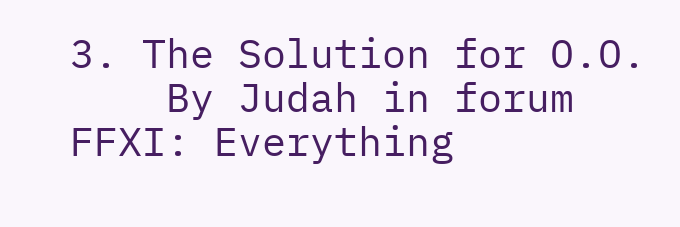3. The Solution for O.O.
    By Judah in forum FFXI: Everything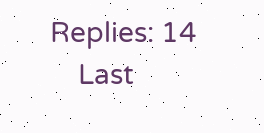Replies: 14
    Last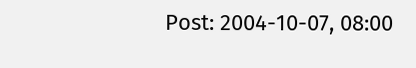Post: 2004-10-07, 08:00